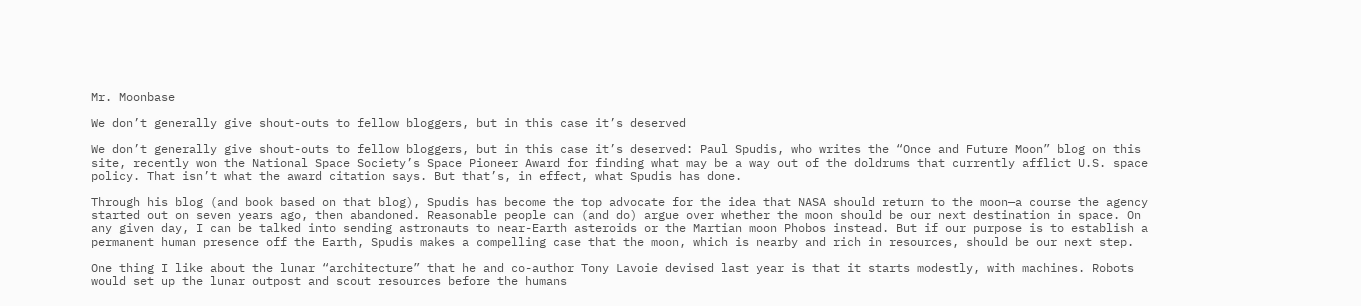Mr. Moonbase

We don’t generally give shout-outs to fellow bloggers, but in this case it’s deserved

We don’t generally give shout-outs to fellow bloggers, but in this case it’s deserved: Paul Spudis, who writes the “Once and Future Moon” blog on this site, recently won the National Space Society’s Space Pioneer Award for finding what may be a way out of the doldrums that currently afflict U.S. space policy. That isn’t what the award citation says. But that’s, in effect, what Spudis has done.

Through his blog (and book based on that blog), Spudis has become the top advocate for the idea that NASA should return to the moon—a course the agency started out on seven years ago, then abandoned. Reasonable people can (and do) argue over whether the moon should be our next destination in space. On any given day, I can be talked into sending astronauts to near-Earth asteroids or the Martian moon Phobos instead. But if our purpose is to establish a permanent human presence off the Earth, Spudis makes a compelling case that the moon, which is nearby and rich in resources, should be our next step.

One thing I like about the lunar “architecture” that he and co-author Tony Lavoie devised last year is that it starts modestly, with machines. Robots would set up the lunar outpost and scout resources before the humans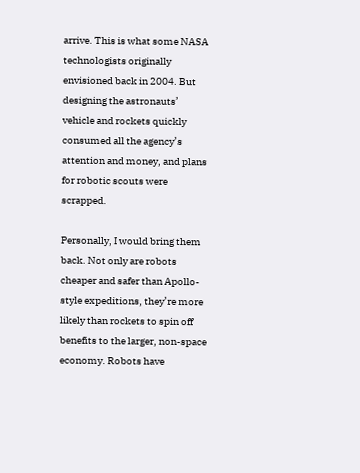arrive. This is what some NASA technologists originally envisioned back in 2004. But designing the astronauts’ vehicle and rockets quickly consumed all the agency’s attention and money, and plans for robotic scouts were scrapped.

Personally, I would bring them back. Not only are robots cheaper and safer than Apollo-style expeditions, they’re more likely than rockets to spin off benefits to the larger, non-space economy. Robots have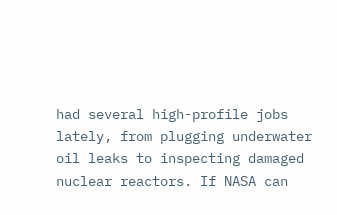had several high-profile jobs lately, from plugging underwater oil leaks to inspecting damaged nuclear reactors. If NASA can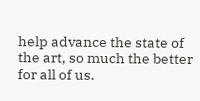help advance the state of the art, so much the better for all of us.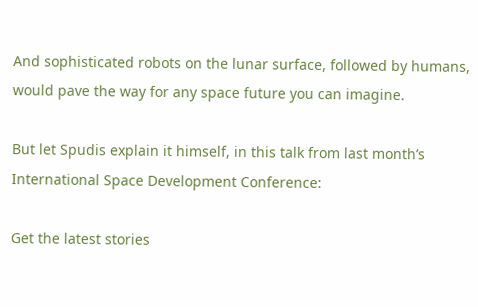And sophisticated robots on the lunar surface, followed by humans, would pave the way for any space future you can imagine.

But let Spudis explain it himself, in this talk from last month’s International Space Development Conference:

Get the latest stories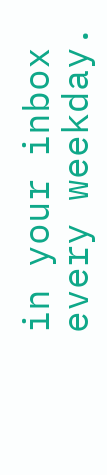in your inbox every weekday.